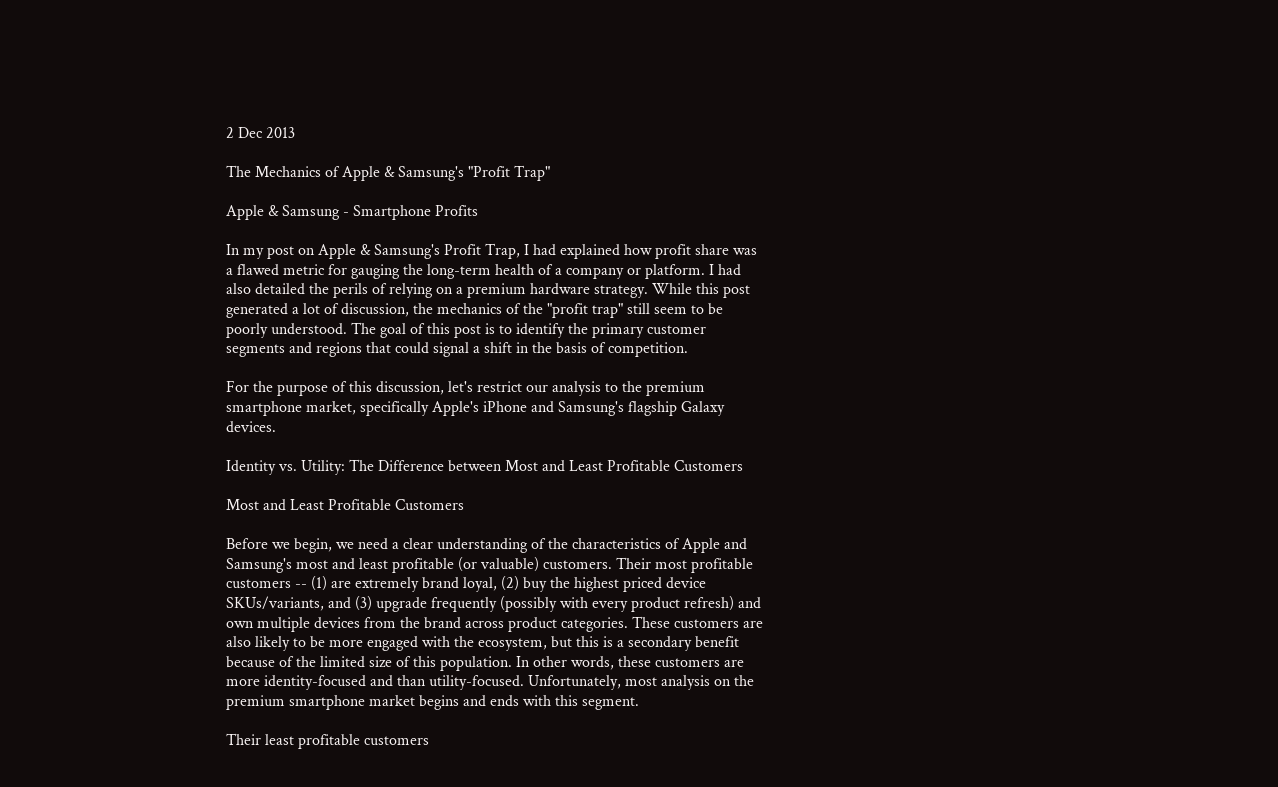2 Dec 2013

The Mechanics of Apple & Samsung's "Profit Trap"

Apple & Samsung - Smartphone Profits

In my post on Apple & Samsung's Profit Trap, I had explained how profit share was a flawed metric for gauging the long-term health of a company or platform. I had also detailed the perils of relying on a premium hardware strategy. While this post generated a lot of discussion, the mechanics of the "profit trap" still seem to be poorly understood. The goal of this post is to identify the primary customer segments and regions that could signal a shift in the basis of competition.

For the purpose of this discussion, let's restrict our analysis to the premium smartphone market, specifically Apple's iPhone and Samsung's flagship Galaxy devices.

Identity vs. Utility: The Difference between Most and Least Profitable Customers

Most and Least Profitable Customers

Before we begin, we need a clear understanding of the characteristics of Apple and Samsung's most and least profitable (or valuable) customers. Their most profitable customers -- (1) are extremely brand loyal, (2) buy the highest priced device SKUs/variants, and (3) upgrade frequently (possibly with every product refresh) and own multiple devices from the brand across product categories. These customers are also likely to be more engaged with the ecosystem, but this is a secondary benefit because of the limited size of this population. In other words, these customers are more identity-focused and than utility-focused. Unfortunately, most analysis on the premium smartphone market begins and ends with this segment.

Their least profitable customers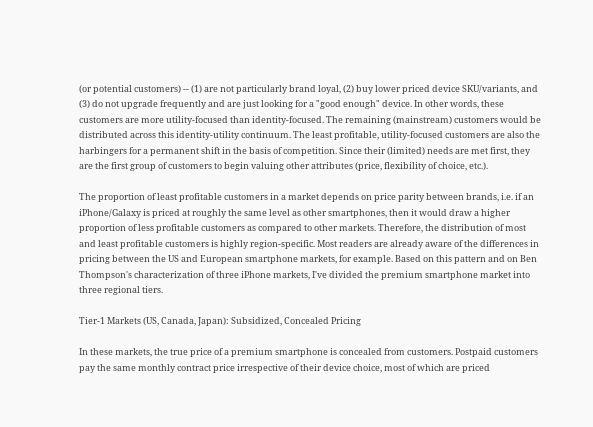(or potential customers) -- (1) are not particularly brand loyal, (2) buy lower priced device SKU/variants, and (3) do not upgrade frequently and are just looking for a "good enough" device. In other words, these customers are more utility-focused than identity-focused. The remaining (mainstream) customers would be distributed across this identity-utility continuum. The least profitable, utility-focused customers are also the harbingers for a permanent shift in the basis of competition. Since their (limited) needs are met first, they are the first group of customers to begin valuing other attributes (price, flexibility of choice, etc.).

The proportion of least profitable customers in a market depends on price parity between brands, i.e. if an iPhone/Galaxy is priced at roughly the same level as other smartphones, then it would draw a higher proportion of less profitable customers as compared to other markets. Therefore, the distribution of most and least profitable customers is highly region-specific. Most readers are already aware of the differences in pricing between the US and European smartphone markets, for example. Based on this pattern and on Ben Thompson's characterization of three iPhone markets, I've divided the premium smartphone market into three regional tiers.

Tier-1 Markets (US, Canada, Japan): Subsidized, Concealed Pricing

In these markets, the true price of a premium smartphone is concealed from customers. Postpaid customers pay the same monthly contract price irrespective of their device choice, most of which are priced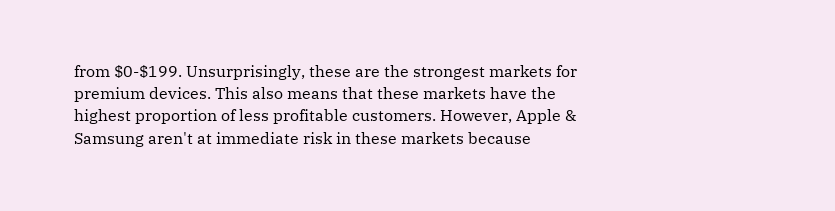from $0-$199. Unsurprisingly, these are the strongest markets for premium devices. This also means that these markets have the highest proportion of less profitable customers. However, Apple & Samsung aren't at immediate risk in these markets because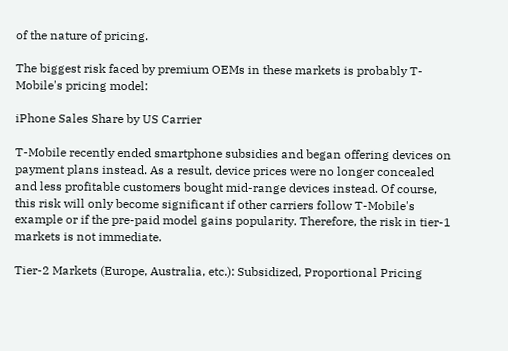of the nature of pricing.

The biggest risk faced by premium OEMs in these markets is probably T-Mobile's pricing model:

iPhone Sales Share by US Carrier

T-Mobile recently ended smartphone subsidies and began offering devices on payment plans instead. As a result, device prices were no longer concealed and less profitable customers bought mid-range devices instead. Of course, this risk will only become significant if other carriers follow T-Mobile's example or if the pre-paid model gains popularity. Therefore, the risk in tier-1 markets is not immediate.

Tier-2 Markets (Europe, Australia, etc.): Subsidized, Proportional Pricing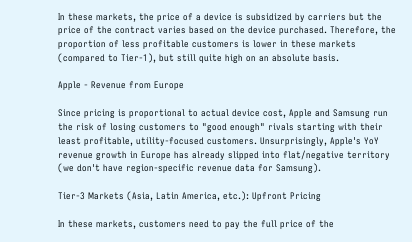In these markets, the price of a device is subsidized by carriers but the price of the contract varies based on the device purchased. Therefore, the proportion of less profitable customers is lower in these markets (compared to Tier-1), but still quite high on an absolute basis.

Apple - Revenue from Europe

Since pricing is proportional to actual device cost, Apple and Samsung run the risk of losing customers to "good enough" rivals starting with their least profitable, utility-focused customers. Unsurprisingly, Apple's YoY revenue growth in Europe has already slipped into flat/negative territory (we don't have region-specific revenue data for Samsung).

Tier-3 Markets (Asia, Latin America, etc.): Upfront Pricing

In these markets, customers need to pay the full price of the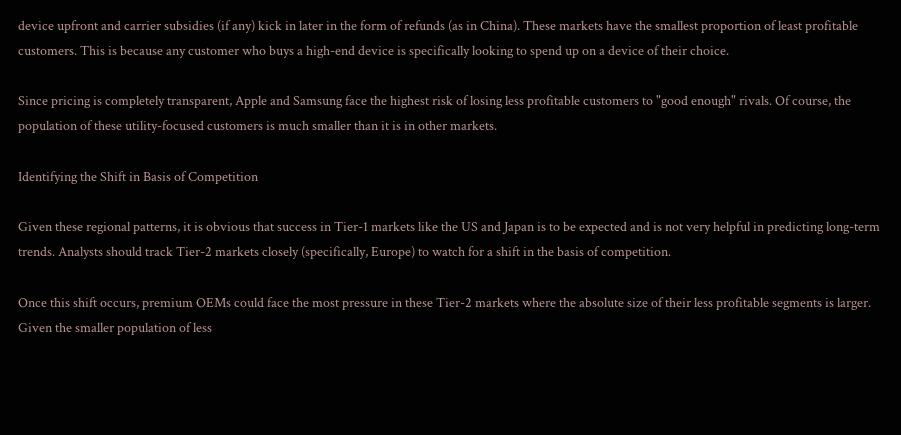device upfront and carrier subsidies (if any) kick in later in the form of refunds (as in China). These markets have the smallest proportion of least profitable customers. This is because any customer who buys a high-end device is specifically looking to spend up on a device of their choice.

Since pricing is completely transparent, Apple and Samsung face the highest risk of losing less profitable customers to "good enough" rivals. Of course, the population of these utility-focused customers is much smaller than it is in other markets.

Identifying the Shift in Basis of Competition

Given these regional patterns, it is obvious that success in Tier-1 markets like the US and Japan is to be expected and is not very helpful in predicting long-term trends. Analysts should track Tier-2 markets closely (specifically, Europe) to watch for a shift in the basis of competition.

Once this shift occurs, premium OEMs could face the most pressure in these Tier-2 markets where the absolute size of their less profitable segments is larger. Given the smaller population of less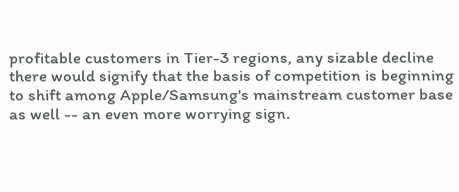profitable customers in Tier-3 regions, any sizable decline there would signify that the basis of competition is beginning to shift among Apple/Samsung's mainstream customer base as well -- an even more worrying sign.